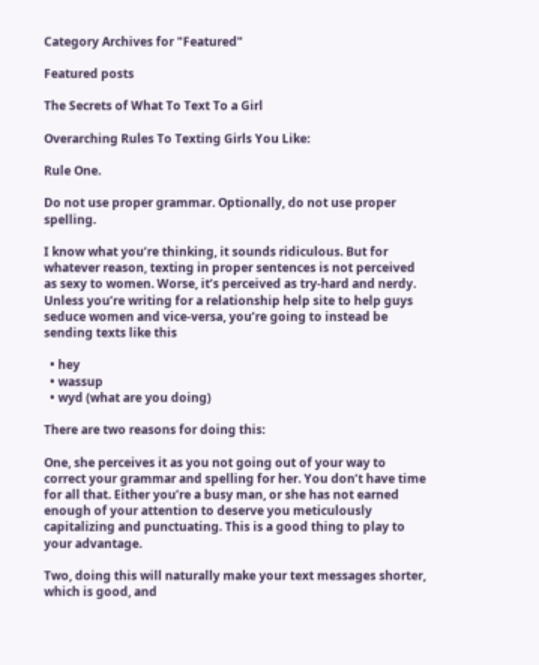Category Archives for "Featured"

Featured posts

The Secrets of What To Text To a Girl

Overarching Rules To Texting Girls You Like:

Rule One.

Do not use proper grammar. Optionally, do not use proper spelling.

I know what you’re thinking, it sounds ridiculous. But for whatever reason, texting in proper sentences is not perceived as sexy to women. Worse, it’s perceived as try-hard and nerdy. Unless you’re writing for a relationship help site to help guys seduce women and vice-versa, you’re going to instead be sending texts like this

  • hey
  • wassup
  • wyd (what are you doing)

There are two reasons for doing this:

One, she perceives it as you not going out of your way to correct your grammar and spelling for her. You don’t have time for all that. Either you’re a busy man, or she has not earned enough of your attention to deserve you meticulously capitalizing and punctuating. This is a good thing to play to your advantage.

Two, doing this will naturally make your text messages shorter, which is good, and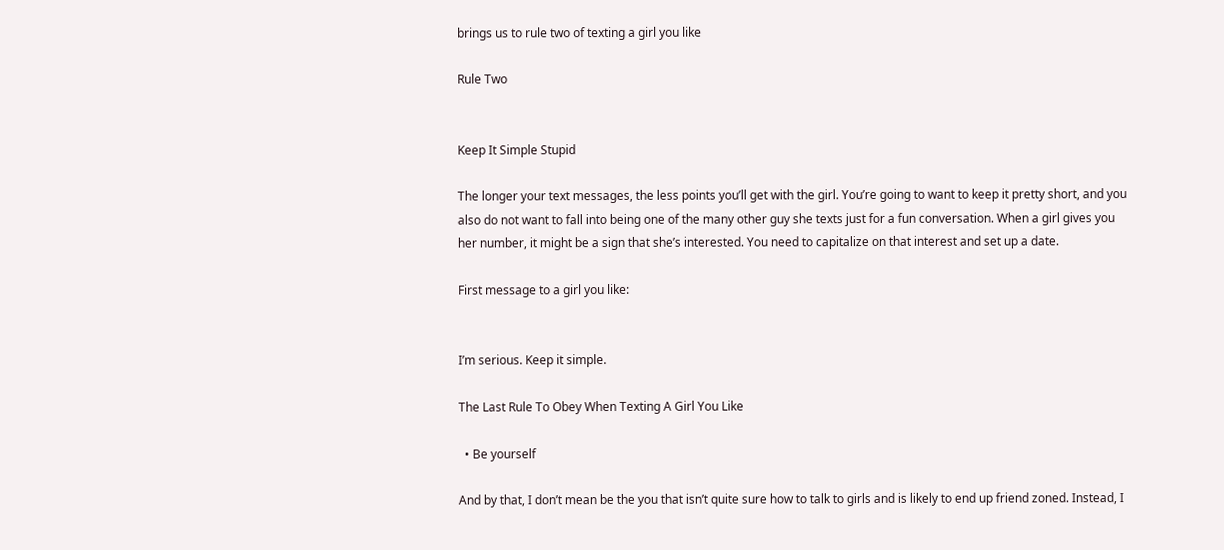brings us to rule two of texting a girl you like

Rule Two


Keep It Simple Stupid

The longer your text messages, the less points you’ll get with the girl. You’re going to want to keep it pretty short, and you also do not want to fall into being one of the many other guy she texts just for a fun conversation. When a girl gives you her number, it might be a sign that she’s interested. You need to capitalize on that interest and set up a date.

First message to a girl you like:


I’m serious. Keep it simple.

The Last Rule To Obey When Texting A Girl You Like

  • Be yourself

And by that, I don’t mean be the you that isn’t quite sure how to talk to girls and is likely to end up friend zoned. Instead, I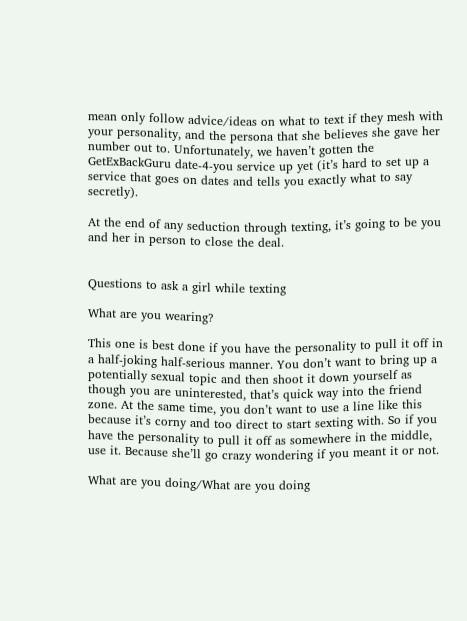mean only follow advice/ideas on what to text if they mesh with your personality, and the persona that she believes she gave her number out to. Unfortunately, we haven’t gotten the GetExBackGuru date-4-you service up yet (it’s hard to set up a service that goes on dates and tells you exactly what to say secretly).

At the end of any seduction through texting, it’s going to be you and her in person to close the deal.


Questions to ask a girl while texting

What are you wearing?

This one is best done if you have the personality to pull it off in a half-joking half-serious manner. You don’t want to bring up a potentially sexual topic and then shoot it down yourself as though you are uninterested, that’s quick way into the friend zone. At the same time, you don’t want to use a line like this because it’s corny and too direct to start sexting with. So if you have the personality to pull it off as somewhere in the middle, use it. Because she’ll go crazy wondering if you meant it or not.

What are you doing/What are you doing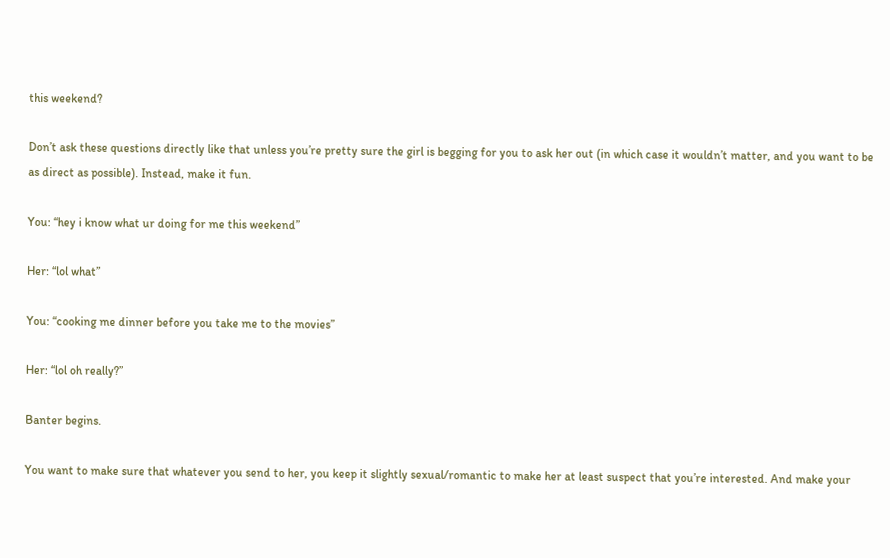this weekend?

Don’t ask these questions directly like that unless you’re pretty sure the girl is begging for you to ask her out (in which case it wouldn’t matter, and you want to be as direct as possible). Instead, make it fun.

You: “hey i know what ur doing for me this weekend”

Her: “lol what”

You: “cooking me dinner before you take me to the movies”

Her: “lol oh really?”

Banter begins.

You want to make sure that whatever you send to her, you keep it slightly sexual/romantic to make her at least suspect that you’re interested. And make your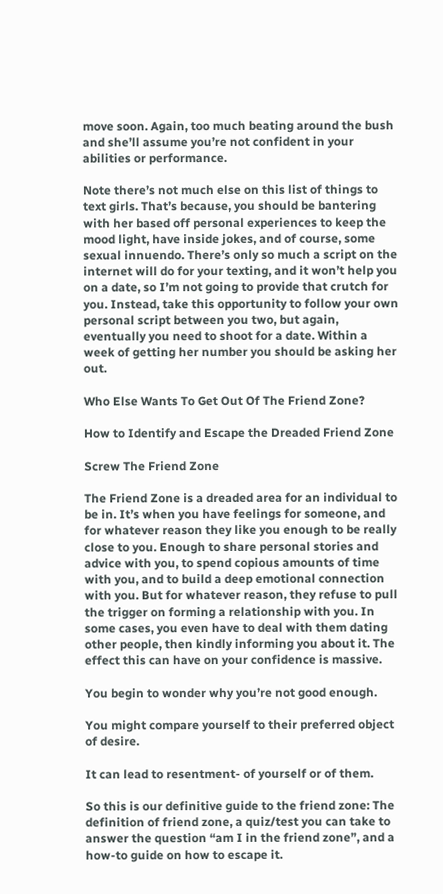move soon. Again, too much beating around the bush and she’ll assume you’re not confident in your abilities or performance.

Note there’s not much else on this list of things to text girls. That’s because, you should be bantering with her based off personal experiences to keep the mood light, have inside jokes, and of course, some sexual innuendo. There’s only so much a script on the internet will do for your texting, and it won’t help you on a date, so I’m not going to provide that crutch for you. Instead, take this opportunity to follow your own personal script between you two, but again, eventually you need to shoot for a date. Within a week of getting her number you should be asking her out.

Who Else Wants To Get Out Of The Friend Zone?

How to Identify and Escape the Dreaded Friend Zone

Screw The Friend Zone

The Friend Zone is a dreaded area for an individual to be in. It’s when you have feelings for someone, and for whatever reason they like you enough to be really close to you. Enough to share personal stories and advice with you, to spend copious amounts of time with you, and to build a deep emotional connection with you. But for whatever reason, they refuse to pull the trigger on forming a relationship with you. In some cases, you even have to deal with them dating other people, then kindly informing you about it. The effect this can have on your confidence is massive.

You begin to wonder why you’re not good enough.

You might compare yourself to their preferred object of desire.

It can lead to resentment- of yourself or of them.

So this is our definitive guide to the friend zone: The definition of friend zone, a quiz/test you can take to answer the question “am I in the friend zone”, and a how-to guide on how to escape it.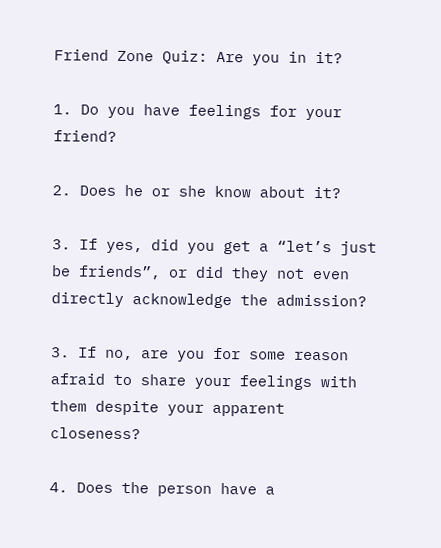Friend Zone Quiz: Are you in it?

1. Do you have feelings for your friend?

2. Does he or she know about it?

3. If yes, did you get a “let’s just be friends”, or did they not even directly acknowledge the admission?

3. If no, are you for some reason afraid to share your feelings with them despite your apparent closeness?

4. Does the person have a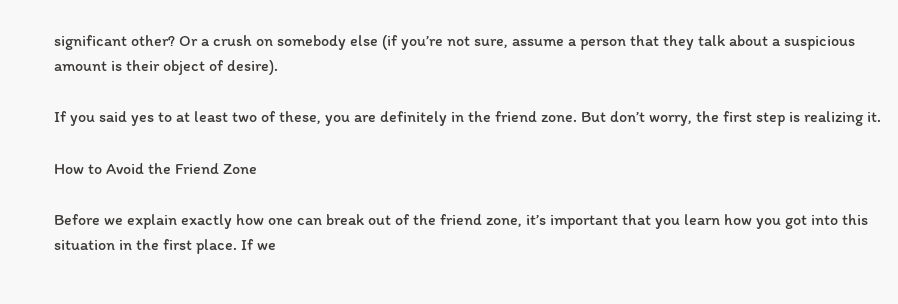significant other? Or a crush on somebody else (if you’re not sure, assume a person that they talk about a suspicious amount is their object of desire).

If you said yes to at least two of these, you are definitely in the friend zone. But don’t worry, the first step is realizing it.

How to Avoid the Friend Zone

Before we explain exactly how one can break out of the friend zone, it’s important that you learn how you got into this situation in the first place. If we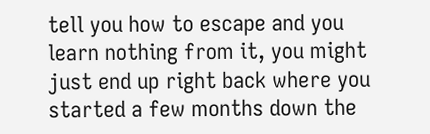tell you how to escape and you learn nothing from it, you might just end up right back where you started a few months down the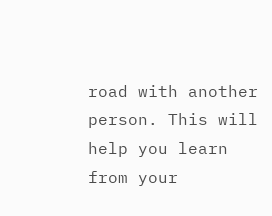road with another person. This will help you learn from your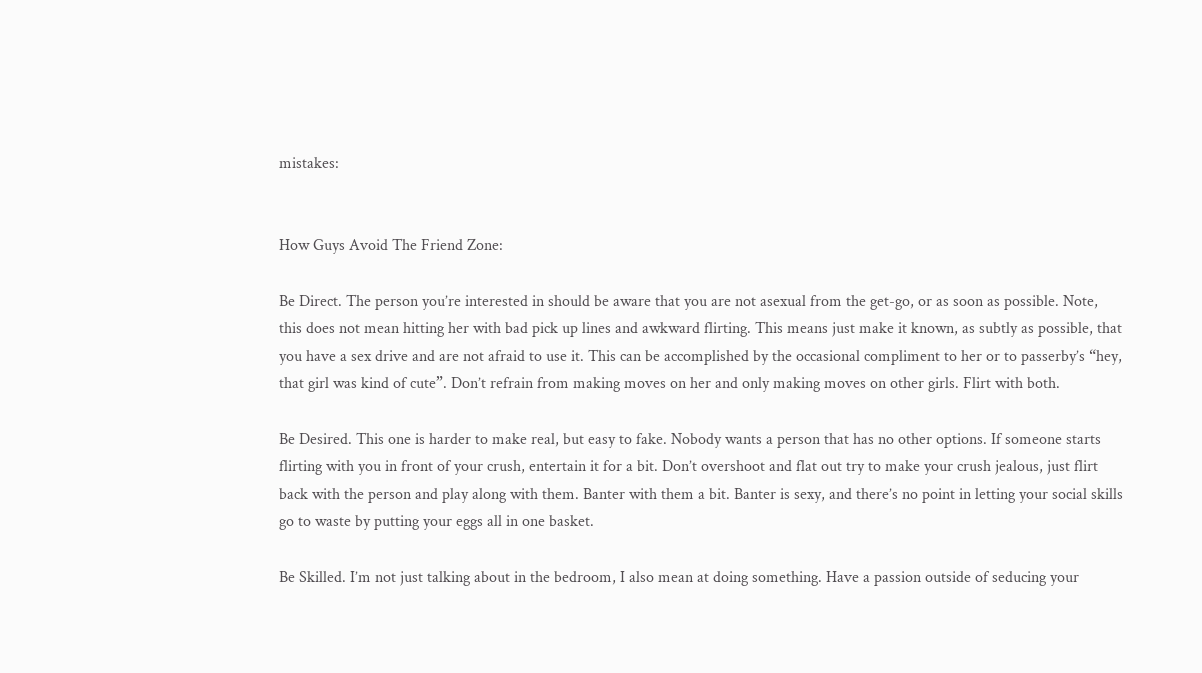mistakes:


How Guys Avoid The Friend Zone:

Be Direct. The person you’re interested in should be aware that you are not asexual from the get-go, or as soon as possible. Note, this does not mean hitting her with bad pick up lines and awkward flirting. This means just make it known, as subtly as possible, that you have a sex drive and are not afraid to use it. This can be accomplished by the occasional compliment to her or to passerby’s “hey, that girl was kind of cute”. Don’t refrain from making moves on her and only making moves on other girls. Flirt with both.

Be Desired. This one is harder to make real, but easy to fake. Nobody wants a person that has no other options. If someone starts flirting with you in front of your crush, entertain it for a bit. Don’t overshoot and flat out try to make your crush jealous, just flirt back with the person and play along with them. Banter with them a bit. Banter is sexy, and there’s no point in letting your social skills go to waste by putting your eggs all in one basket.

Be Skilled. I’m not just talking about in the bedroom, I also mean at doing something. Have a passion outside of seducing your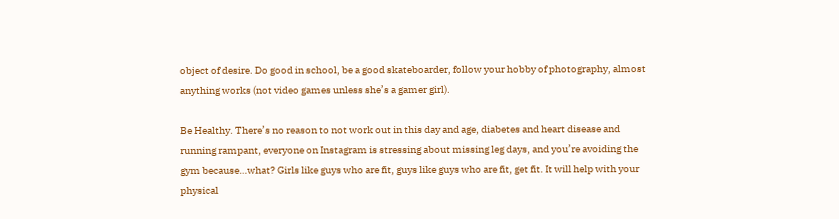object of desire. Do good in school, be a good skateboarder, follow your hobby of photography, almost anything works (not video games unless she’s a gamer girl).

Be Healthy. There’s no reason to not work out in this day and age, diabetes and heart disease and running rampant, everyone on Instagram is stressing about missing leg days, and you’re avoiding the gym because…what? Girls like guys who are fit, guys like guys who are fit, get fit. It will help with your physical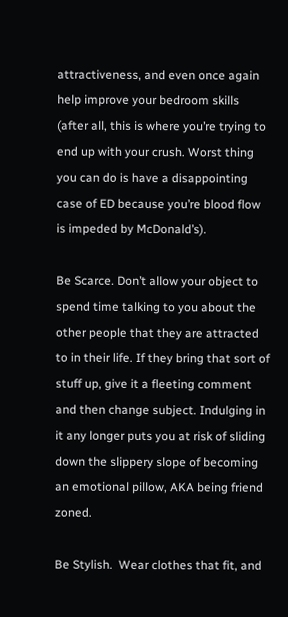attractiveness, and even once again help improve your bedroom skills (after all, this is where you’re trying to end up with your crush. Worst thing you can do is have a disappointing case of ED because you’re blood flow is impeded by McDonald’s).

Be Scarce. Don’t allow your object to spend time talking to you about the other people that they are attracted to in their life. If they bring that sort of stuff up, give it a fleeting comment and then change subject. Indulging in it any longer puts you at risk of sliding down the slippery slope of becoming an emotional pillow, AKA being friend zoned.

Be Stylish.  Wear clothes that fit, and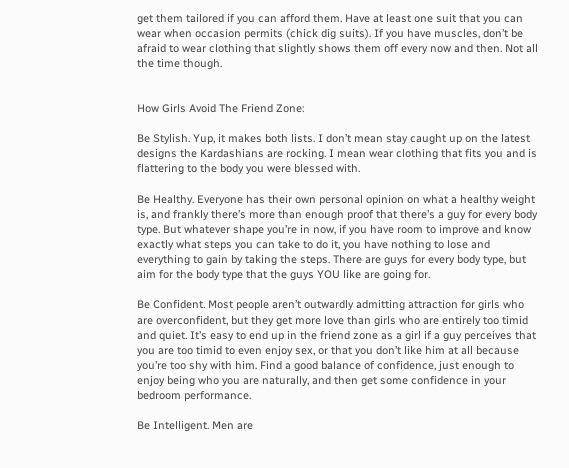get them tailored if you can afford them. Have at least one suit that you can wear when occasion permits (chick dig suits). If you have muscles, don’t be afraid to wear clothing that slightly shows them off every now and then. Not all the time though.


How Girls Avoid The Friend Zone:

Be Stylish. Yup, it makes both lists. I don’t mean stay caught up on the latest designs the Kardashians are rocking. I mean wear clothing that fits you and is flattering to the body you were blessed with.

Be Healthy. Everyone has their own personal opinion on what a healthy weight is, and frankly there’s more than enough proof that there’s a guy for every body type. But whatever shape you’re in now, if you have room to improve and know exactly what steps you can take to do it, you have nothing to lose and everything to gain by taking the steps. There are guys for every body type, but aim for the body type that the guys YOU like are going for.

Be Confident. Most people aren’t outwardly admitting attraction for girls who are overconfident, but they get more love than girls who are entirely too timid and quiet. It’s easy to end up in the friend zone as a girl if a guy perceives that you are too timid to even enjoy sex, or that you don’t like him at all because you’re too shy with him. Find a good balance of confidence, just enough to enjoy being who you are naturally, and then get some confidence in your bedroom performance.

Be Intelligent. Men are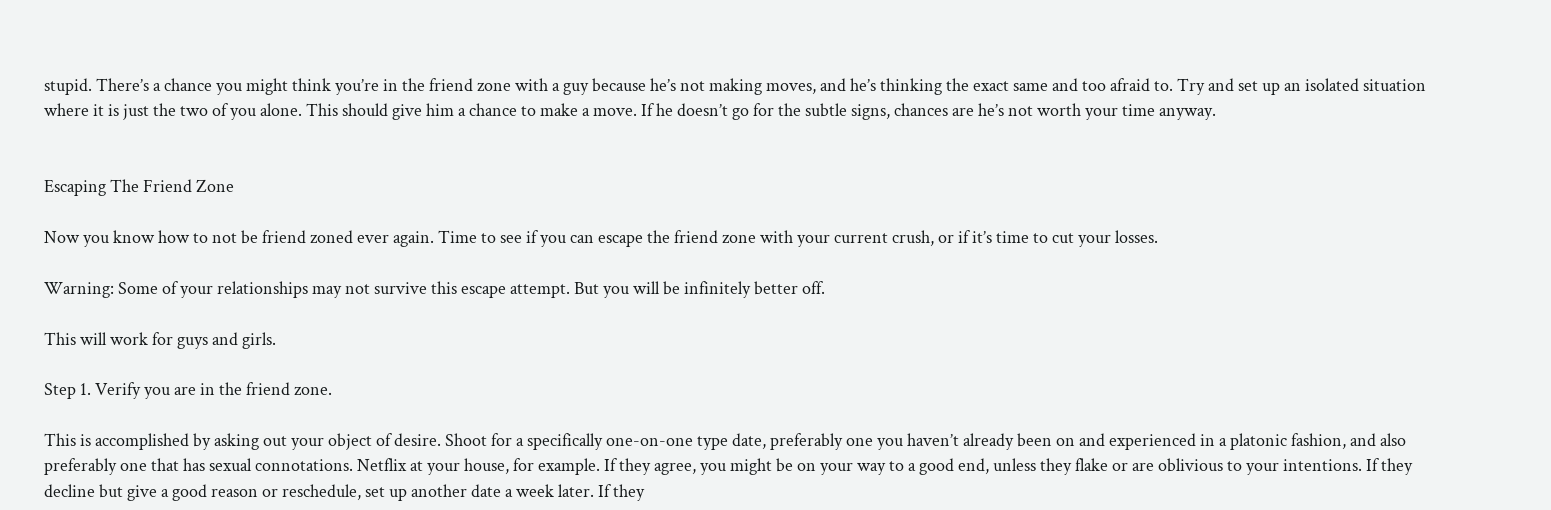stupid. There’s a chance you might think you’re in the friend zone with a guy because he’s not making moves, and he’s thinking the exact same and too afraid to. Try and set up an isolated situation where it is just the two of you alone. This should give him a chance to make a move. If he doesn’t go for the subtle signs, chances are he’s not worth your time anyway.


Escaping The Friend Zone

Now you know how to not be friend zoned ever again. Time to see if you can escape the friend zone with your current crush, or if it’s time to cut your losses.

Warning: Some of your relationships may not survive this escape attempt. But you will be infinitely better off.

This will work for guys and girls.

Step 1. Verify you are in the friend zone.

This is accomplished by asking out your object of desire. Shoot for a specifically one-on-one type date, preferably one you haven’t already been on and experienced in a platonic fashion, and also preferably one that has sexual connotations. Netflix at your house, for example. If they agree, you might be on your way to a good end, unless they flake or are oblivious to your intentions. If they decline but give a good reason or reschedule, set up another date a week later. If they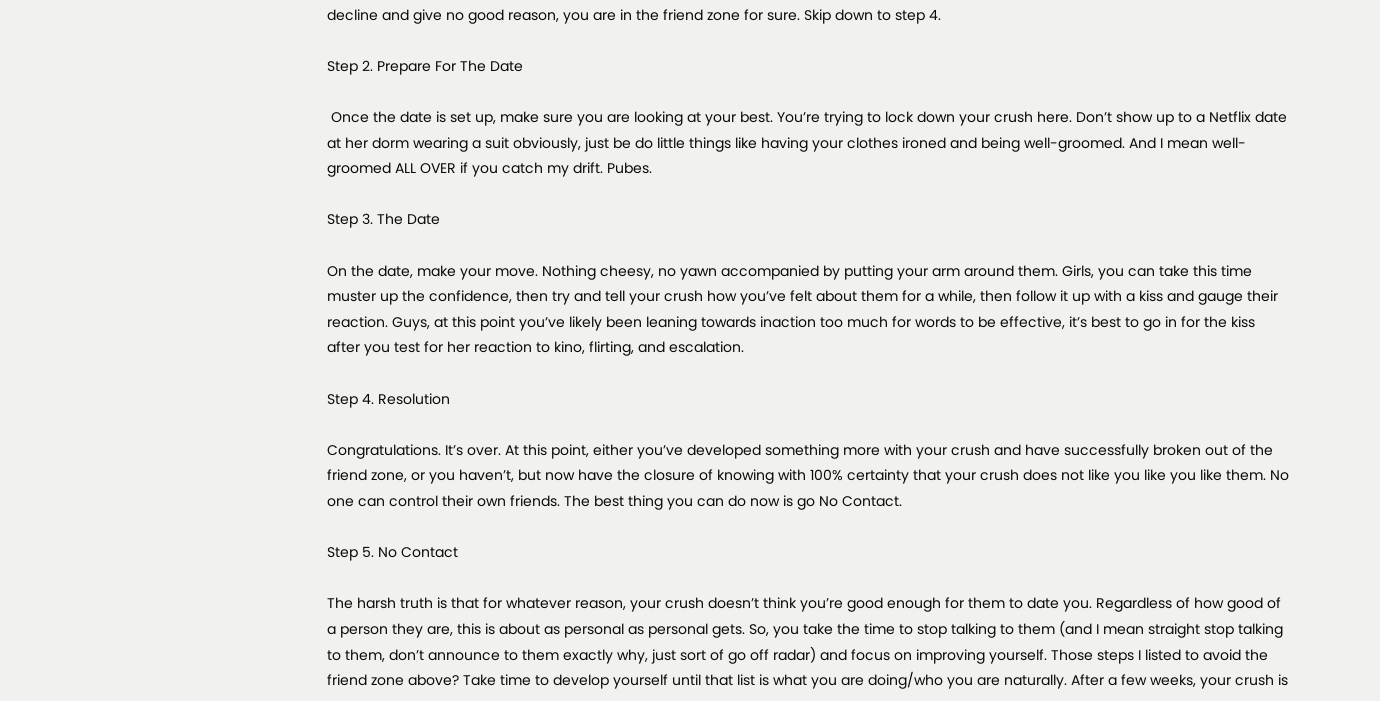decline and give no good reason, you are in the friend zone for sure. Skip down to step 4.

Step 2. Prepare For The Date

 Once the date is set up, make sure you are looking at your best. You’re trying to lock down your crush here. Don’t show up to a Netflix date at her dorm wearing a suit obviously, just be do little things like having your clothes ironed and being well-groomed. And I mean well-groomed ALL OVER if you catch my drift. Pubes.

Step 3. The Date

On the date, make your move. Nothing cheesy, no yawn accompanied by putting your arm around them. Girls, you can take this time muster up the confidence, then try and tell your crush how you’ve felt about them for a while, then follow it up with a kiss and gauge their reaction. Guys, at this point you’ve likely been leaning towards inaction too much for words to be effective, it’s best to go in for the kiss after you test for her reaction to kino, flirting, and escalation.

Step 4. Resolution

Congratulations. It’s over. At this point, either you’ve developed something more with your crush and have successfully broken out of the friend zone, or you haven’t, but now have the closure of knowing with 100% certainty that your crush does not like you like you like them. No one can control their own friends. The best thing you can do now is go No Contact.

Step 5. No Contact

The harsh truth is that for whatever reason, your crush doesn’t think you’re good enough for them to date you. Regardless of how good of a person they are, this is about as personal as personal gets. So, you take the time to stop talking to them (and I mean straight stop talking to them, don’t announce to them exactly why, just sort of go off radar) and focus on improving yourself. Those steps I listed to avoid the friend zone above? Take time to develop yourself until that list is what you are doing/who you are naturally. After a few weeks, your crush is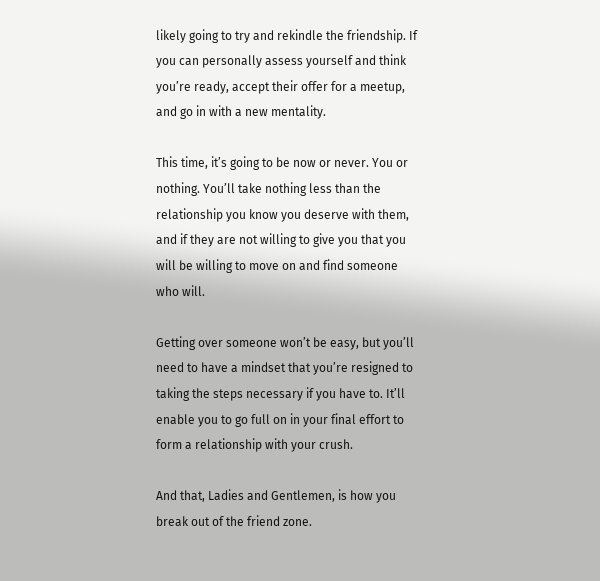likely going to try and rekindle the friendship. If you can personally assess yourself and think you’re ready, accept their offer for a meetup, and go in with a new mentality.

This time, it’s going to be now or never. You or nothing. You’ll take nothing less than the relationship you know you deserve with them, and if they are not willing to give you that you will be willing to move on and find someone who will.

Getting over someone won’t be easy, but you’ll need to have a mindset that you’re resigned to taking the steps necessary if you have to. It’ll enable you to go full on in your final effort to form a relationship with your crush.

And that, Ladies and Gentlemen, is how you break out of the friend zone.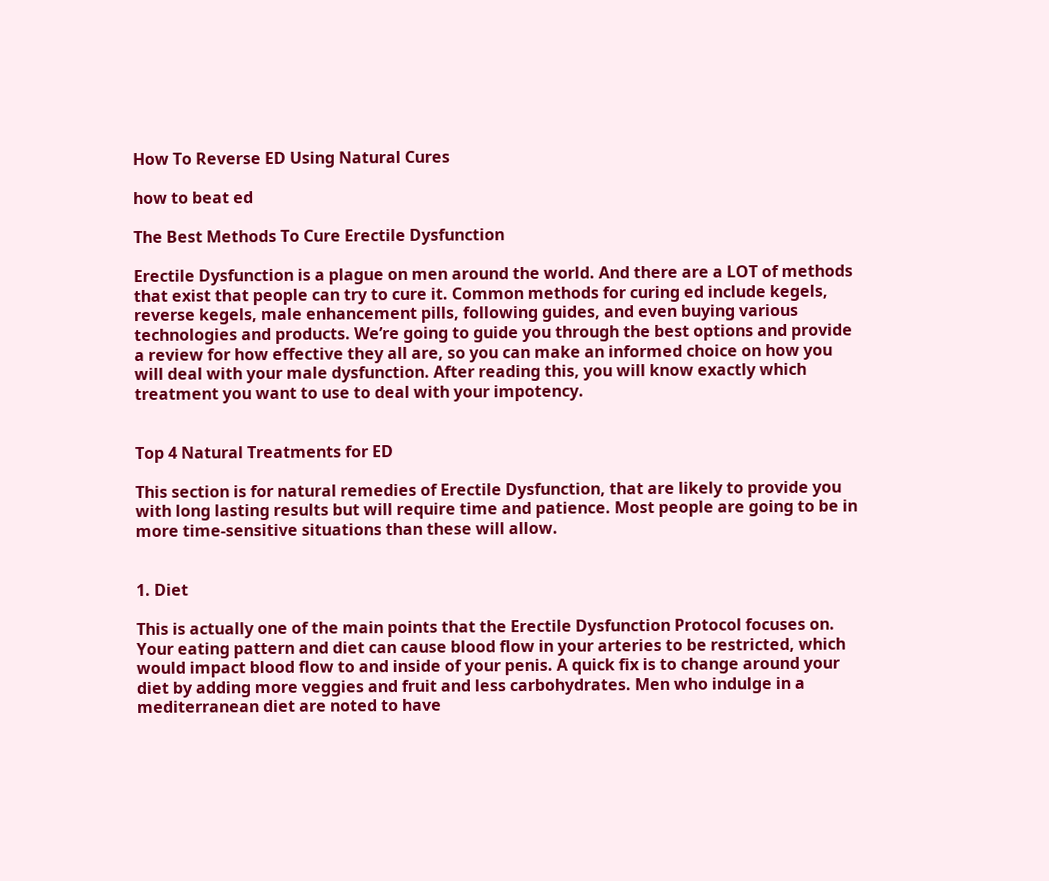How To Reverse ED Using Natural Cures

how to beat ed

The Best Methods To Cure Erectile Dysfunction

Erectile Dysfunction is a plague on men around the world. And there are a LOT of methods that exist that people can try to cure it. Common methods for curing ed include kegels, reverse kegels, male enhancement pills, following guides, and even buying various technologies and products. We’re going to guide you through the best options and provide a review for how effective they all are, so you can make an informed choice on how you will deal with your male dysfunction. After reading this, you will know exactly which treatment you want to use to deal with your impotency.


Top 4 Natural Treatments for ED

This section is for natural remedies of Erectile Dysfunction, that are likely to provide you with long lasting results but will require time and patience. Most people are going to be in more time-sensitive situations than these will allow.


1. Diet

This is actually one of the main points that the Erectile Dysfunction Protocol focuses on. Your eating pattern and diet can cause blood flow in your arteries to be restricted, which would impact blood flow to and inside of your penis. A quick fix is to change around your diet by adding more veggies and fruit and less carbohydrates. Men who indulge in a mediterranean diet are noted to have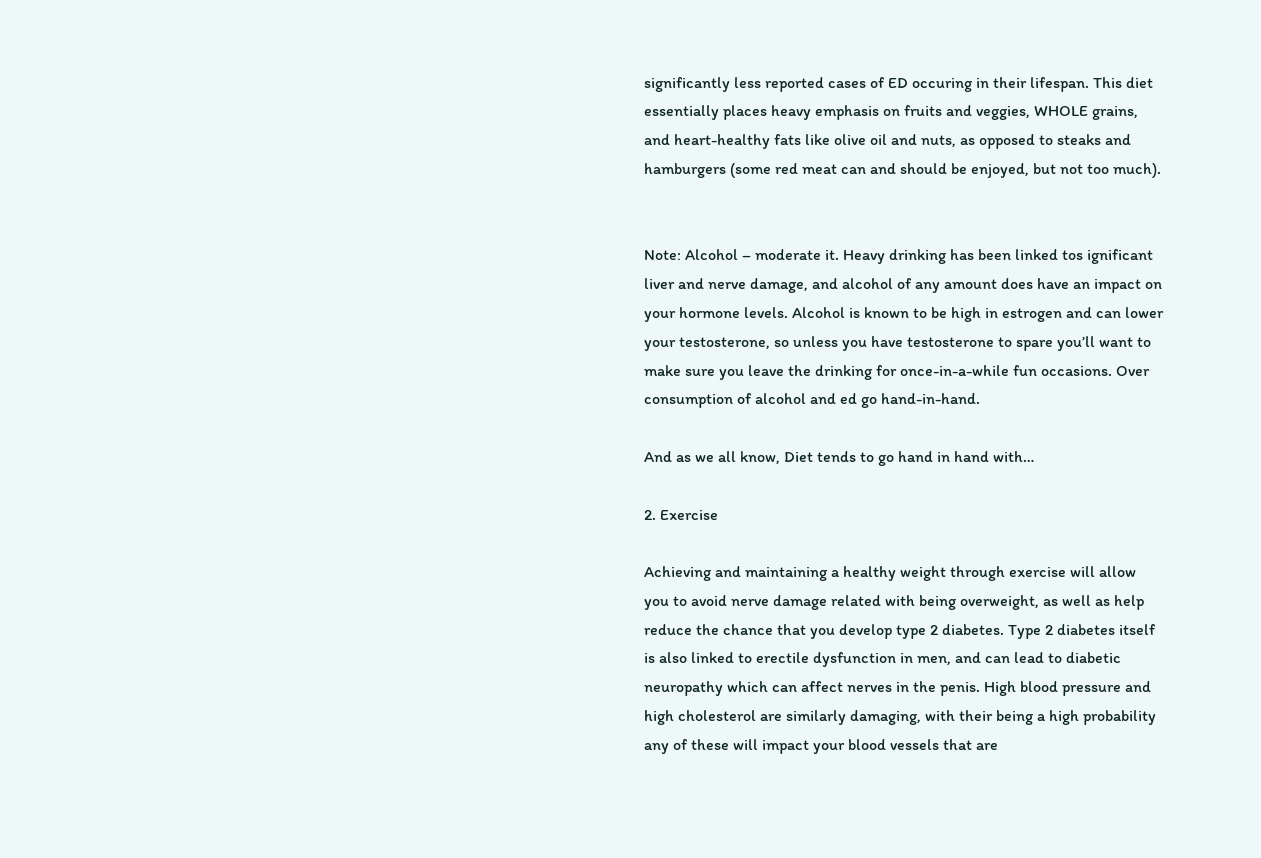significantly less reported cases of ED occuring in their lifespan. This diet essentially places heavy emphasis on fruits and veggies, WHOLE grains, and heart-healthy fats like olive oil and nuts, as opposed to steaks and hamburgers (some red meat can and should be enjoyed, but not too much).


Note: Alcohol – moderate it. Heavy drinking has been linked tos ignificant liver and nerve damage, and alcohol of any amount does have an impact on your hormone levels. Alcohol is known to be high in estrogen and can lower your testosterone, so unless you have testosterone to spare you’ll want to make sure you leave the drinking for once-in-a-while fun occasions. Over consumption of alcohol and ed go hand-in-hand.

And as we all know, Diet tends to go hand in hand with…

2. Exercise

Achieving and maintaining a healthy weight through exercise will allow you to avoid nerve damage related with being overweight, as well as help reduce the chance that you develop type 2 diabetes. Type 2 diabetes itself is also linked to erectile dysfunction in men, and can lead to diabetic neuropathy which can affect nerves in the penis. High blood pressure and high cholesterol are similarly damaging, with their being a high probability any of these will impact your blood vessels that are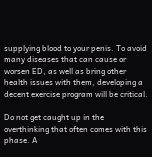supplying blood to your penis. To avoid many diseases that can cause or worsen ED, as well as bring other health issues with them, developing a decent exercise program will be critical.

Do not get caught up in the overthinking that often comes with this phase. A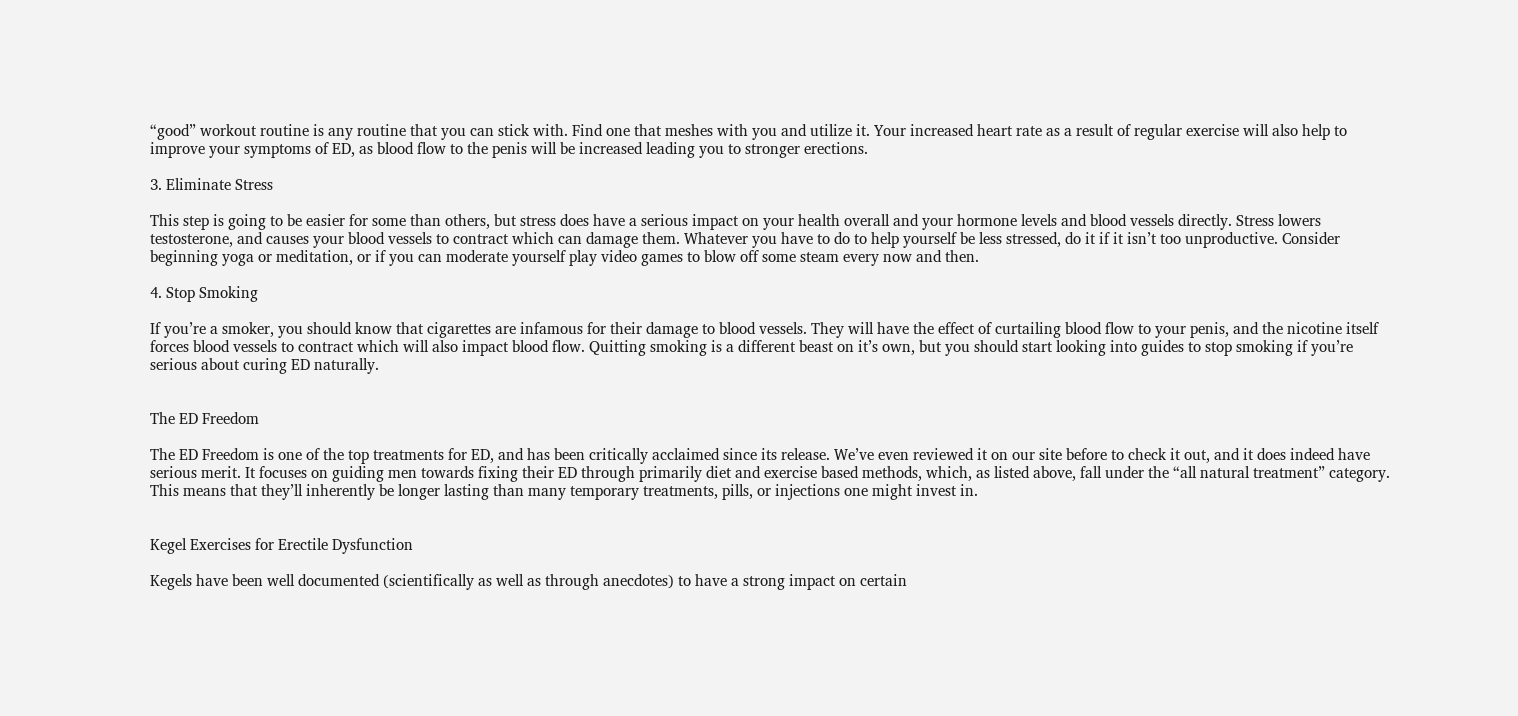“good” workout routine is any routine that you can stick with. Find one that meshes with you and utilize it. Your increased heart rate as a result of regular exercise will also help to improve your symptoms of ED, as blood flow to the penis will be increased leading you to stronger erections.

3. Eliminate Stress

This step is going to be easier for some than others, but stress does have a serious impact on your health overall and your hormone levels and blood vessels directly. Stress lowers testosterone, and causes your blood vessels to contract which can damage them. Whatever you have to do to help yourself be less stressed, do it if it isn’t too unproductive. Consider beginning yoga or meditation, or if you can moderate yourself play video games to blow off some steam every now and then.

4. Stop Smoking

If you’re a smoker, you should know that cigarettes are infamous for their damage to blood vessels. They will have the effect of curtailing blood flow to your penis, and the nicotine itself forces blood vessels to contract which will also impact blood flow. Quitting smoking is a different beast on it’s own, but you should start looking into guides to stop smoking if you’re serious about curing ED naturally.


The ED Freedom

The ED Freedom is one of the top treatments for ED, and has been critically acclaimed since its release. We’ve even reviewed it on our site before to check it out, and it does indeed have serious merit. It focuses on guiding men towards fixing their ED through primarily diet and exercise based methods, which, as listed above, fall under the “all natural treatment” category. This means that they’ll inherently be longer lasting than many temporary treatments, pills, or injections one might invest in.


Kegel Exercises for Erectile Dysfunction

Kegels have been well documented (scientifically as well as through anecdotes) to have a strong impact on certain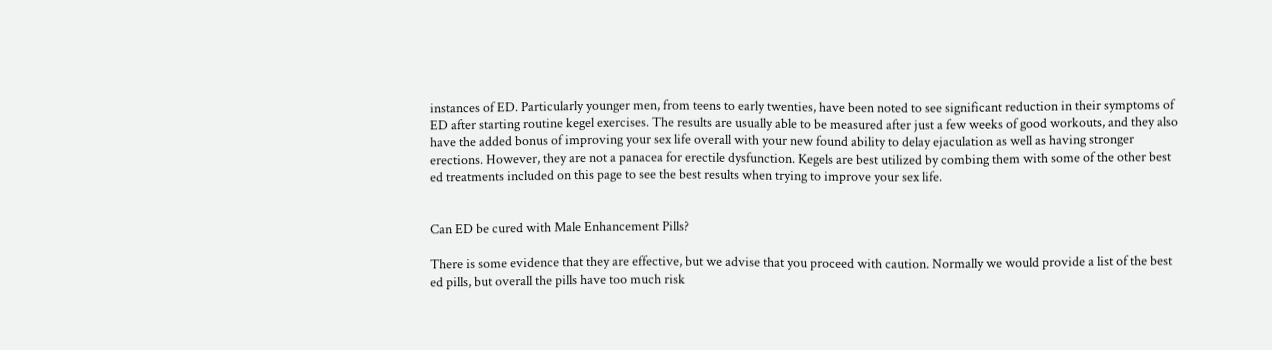instances of ED. Particularly younger men, from teens to early twenties, have been noted to see significant reduction in their symptoms of ED after starting routine kegel exercises. The results are usually able to be measured after just a few weeks of good workouts, and they also have the added bonus of improving your sex life overall with your new found ability to delay ejaculation as well as having stronger erections. However, they are not a panacea for erectile dysfunction. Kegels are best utilized by combing them with some of the other best ed treatments included on this page to see the best results when trying to improve your sex life.


Can ED be cured with Male Enhancement Pills?

There is some evidence that they are effective, but we advise that you proceed with caution. Normally we would provide a list of the best ed pills, but overall the pills have too much risk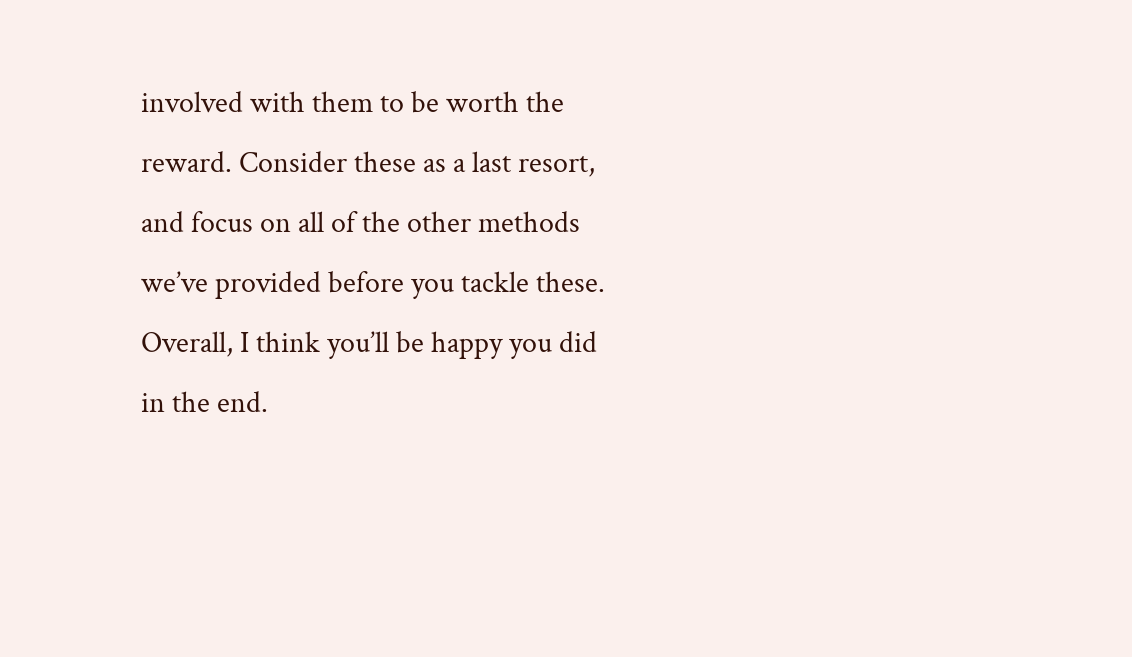involved with them to be worth the reward. Consider these as a last resort, and focus on all of the other methods we’ve provided before you tackle these. Overall, I think you’ll be happy you did in the end.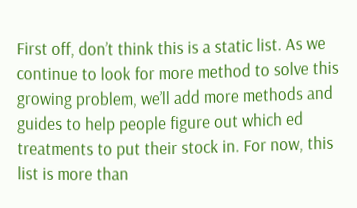First off, don’t think this is a static list. As we continue to look for more method to solve this growing problem, we’ll add more methods and guides to help people figure out which ed treatments to put their stock in. For now, this list is more than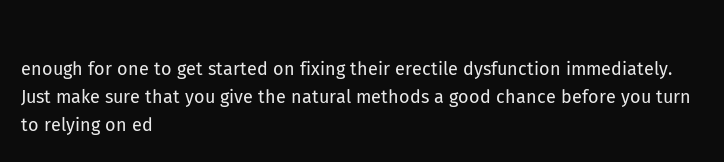enough for one to get started on fixing their erectile dysfunction immediately. Just make sure that you give the natural methods a good chance before you turn to relying on ed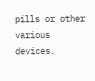pills or other various devices.